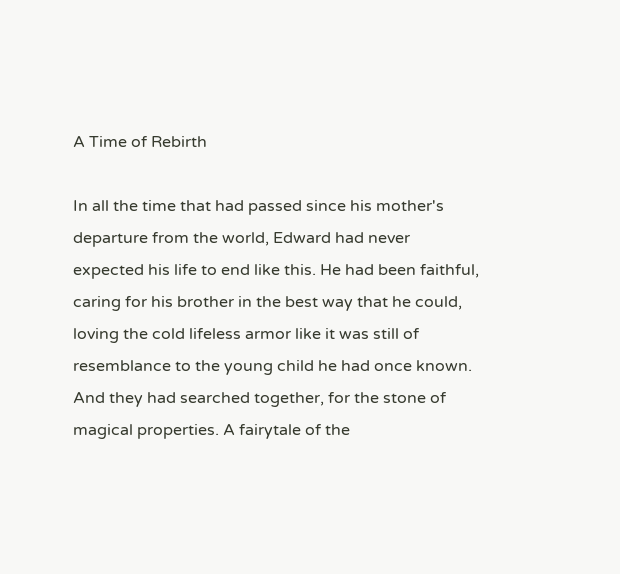A Time of Rebirth

In all the time that had passed since his mother's departure from the world, Edward had never expected his life to end like this. He had been faithful, caring for his brother in the best way that he could, loving the cold lifeless armor like it was still of resemblance to the young child he had once known. And they had searched together, for the stone of magical properties. A fairytale of the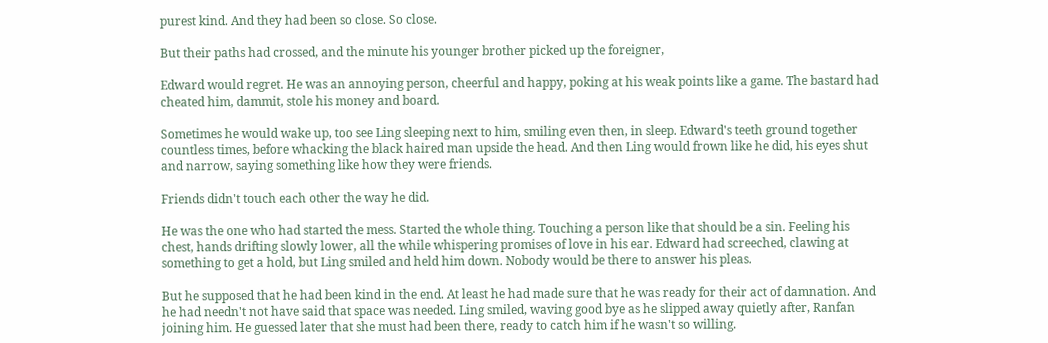purest kind. And they had been so close. So close.

But their paths had crossed, and the minute his younger brother picked up the foreigner,

Edward would regret. He was an annoying person, cheerful and happy, poking at his weak points like a game. The bastard had cheated him, dammit, stole his money and board.

Sometimes he would wake up, too see Ling sleeping next to him, smiling even then, in sleep. Edward's teeth ground together countless times, before whacking the black haired man upside the head. And then Ling would frown like he did, his eyes shut and narrow, saying something like how they were friends.

Friends didn't touch each other the way he did.

He was the one who had started the mess. Started the whole thing. Touching a person like that should be a sin. Feeling his chest, hands drifting slowly lower, all the while whispering promises of love in his ear. Edward had screeched, clawing at something to get a hold, but Ling smiled and held him down. Nobody would be there to answer his pleas.

But he supposed that he had been kind in the end. At least he had made sure that he was ready for their act of damnation. And he had needn't not have said that space was needed. Ling smiled, waving good bye as he slipped away quietly after, Ranfan joining him. He guessed later that she must had been there, ready to catch him if he wasn't so willing.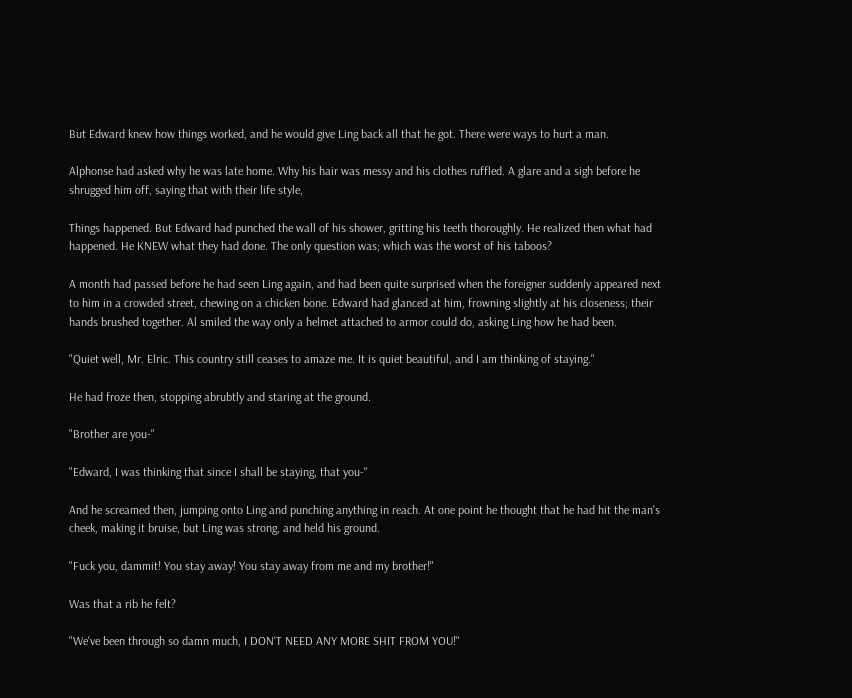But Edward knew how things worked, and he would give Ling back all that he got. There were ways to hurt a man.

Alphonse had asked why he was late home. Why his hair was messy and his clothes ruffled. A glare and a sigh before he shrugged him off, saying that with their life style,

Things happened. But Edward had punched the wall of his shower, gritting his teeth thoroughly. He realized then what had happened. He KNEW what they had done. The only question was; which was the worst of his taboos?

A month had passed before he had seen Ling again, and had been quite surprised when the foreigner suddenly appeared next to him in a crowded street, chewing on a chicken bone. Edward had glanced at him, frowning slightly at his closeness; their hands brushed together. Al smiled the way only a helmet attached to armor could do, asking Ling how he had been.

"Quiet well, Mr. Elric. This country still ceases to amaze me. It is quiet beautiful, and I am thinking of staying."

He had froze then, stopping abrubtly and staring at the ground.

"Brother are you-"

"Edward, I was thinking that since I shall be staying, that you-"

And he screamed then, jumping onto Ling and punching anything in reach. At one point he thought that he had hit the man's cheek, making it bruise, but Ling was strong, and held his ground.

"Fuck you, dammit! You stay away! You stay away from me and my brother!"

Was that a rib he felt?

"We've been through so damn much, I DON'T NEED ANY MORE SHIT FROM YOU!"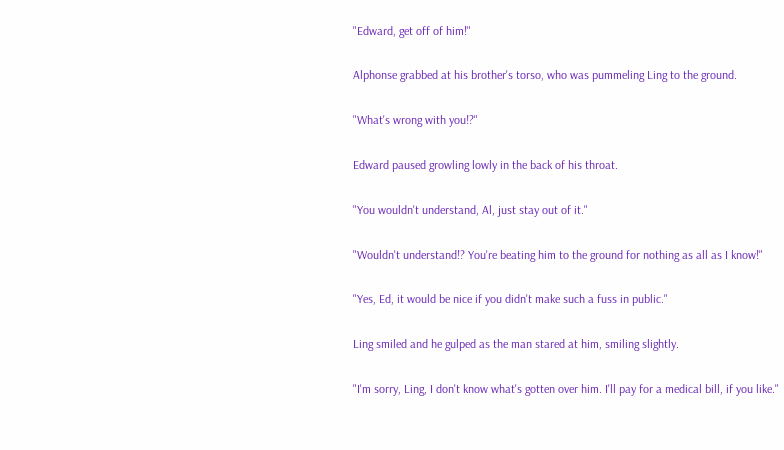"Edward, get off of him!"

Alphonse grabbed at his brother's torso, who was pummeling Ling to the ground.

"What's wrong with you!?"

Edward paused growling lowly in the back of his throat.

"You wouldn't understand, Al, just stay out of it."

"Wouldn't understand!? You're beating him to the ground for nothing as all as I know!"

"Yes, Ed, it would be nice if you didn't make such a fuss in public."

Ling smiled and he gulped as the man stared at him, smiling slightly.

"I'm sorry, Ling, I don't know what's gotten over him. I'll pay for a medical bill, if you like."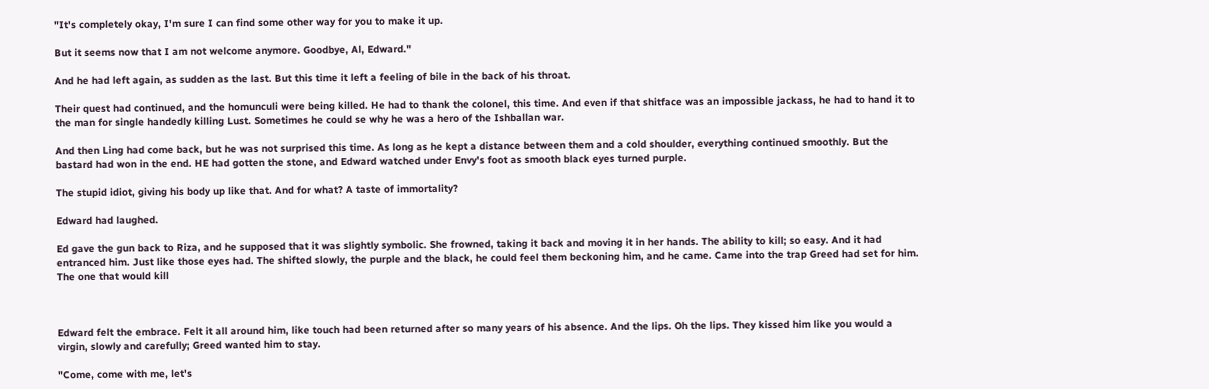"It's completely okay, I'm sure I can find some other way for you to make it up.

But it seems now that I am not welcome anymore. Goodbye, Al, Edward."

And he had left again, as sudden as the last. But this time it left a feeling of bile in the back of his throat.

Their quest had continued, and the homunculi were being killed. He had to thank the colonel, this time. And even if that shitface was an impossible jackass, he had to hand it to the man for single handedly killing Lust. Sometimes he could se why he was a hero of the Ishballan war.

And then Ling had come back, but he was not surprised this time. As long as he kept a distance between them and a cold shoulder, everything continued smoothly. But the bastard had won in the end. HE had gotten the stone, and Edward watched under Envy's foot as smooth black eyes turned purple.

The stupid idiot, giving his body up like that. And for what? A taste of immortality?

Edward had laughed.

Ed gave the gun back to Riza, and he supposed that it was slightly symbolic. She frowned, taking it back and moving it in her hands. The ability to kill; so easy. And it had entranced him. Just like those eyes had. The shifted slowly, the purple and the black, he could feel them beckoning him, and he came. Came into the trap Greed had set for him. The one that would kill



Edward felt the embrace. Felt it all around him, like touch had been returned after so many years of his absence. And the lips. Oh the lips. They kissed him like you would a virgin, slowly and carefully; Greed wanted him to stay.

"Come, come with me, let's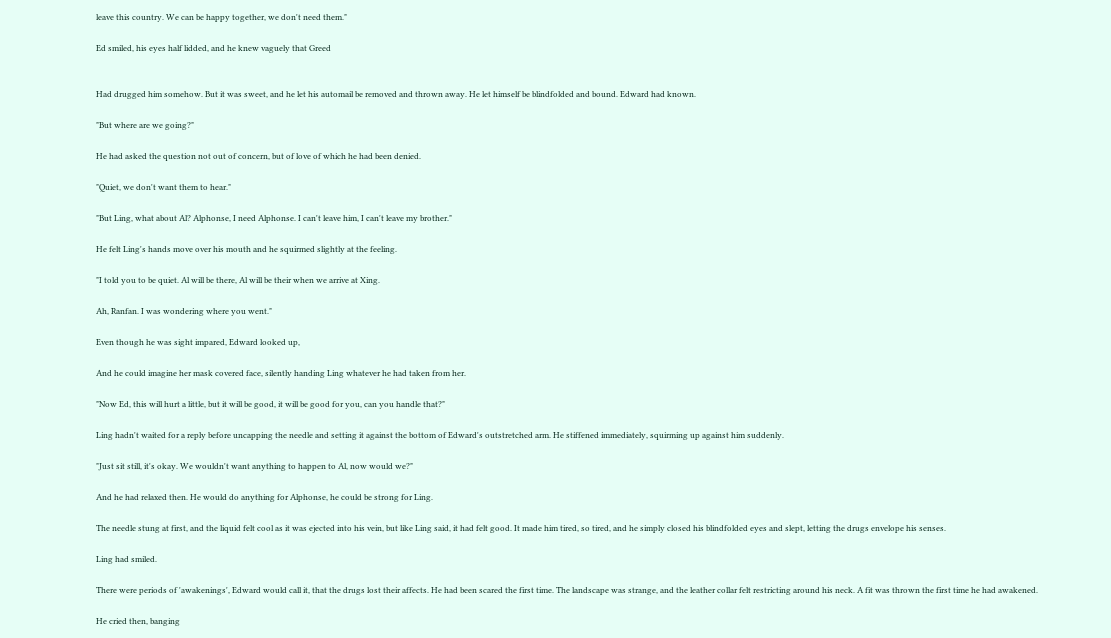leave this country. We can be happy together, we don't need them."

Ed smiled, his eyes half lidded, and he knew vaguely that Greed


Had drugged him somehow. But it was sweet, and he let his automail be removed and thrown away. He let himself be blindfolded and bound. Edward had known.

"But where are we going?"

He had asked the question not out of concern, but of love of which he had been denied.

"Quiet, we don't want them to hear."

"But Ling, what about Al? Alphonse, I need Alphonse. I can't leave him, I can't leave my brother."

He felt Ling's hands move over his mouth and he squirmed slightly at the feeling.

"I told you to be quiet. Al will be there, Al will be their when we arrive at Xing.

Ah, Ranfan. I was wondering where you went."

Even though he was sight impared, Edward looked up,

And he could imagine her mask covered face, silently handing Ling whatever he had taken from her.

"Now Ed, this will hurt a little, but it will be good, it will be good for you, can you handle that?"

Ling hadn't waited for a reply before uncapping the needle and setting it against the bottom of Edward's outstretched arm. He stiffened immediately, squirming up against him suddenly.

"Just sit still, it's okay. We wouldn't want anything to happen to Al, now would we?"

And he had relaxed then. He would do anything for Alphonse, he could be strong for Ling.

The needle stung at first, and the liquid felt cool as it was ejected into his vein, but like Ling said, it had felt good. It made him tired, so tired, and he simply closed his blindfolded eyes and slept, letting the drugs envelope his senses.

Ling had smiled.

There were periods of 'awakenings', Edward would call it, that the drugs lost their affects. He had been scared the first time. The landscape was strange, and the leather collar felt restricting around his neck. A fit was thrown the first time he had awakened.

He cried then, banging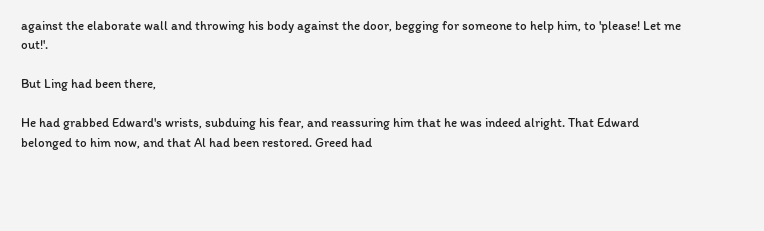against the elaborate wall and throwing his body against the door, begging for someone to help him, to 'please! Let me out!'.

But Ling had been there,

He had grabbed Edward's wrists, subduing his fear, and reassuring him that he was indeed alright. That Edward belonged to him now, and that Al had been restored. Greed had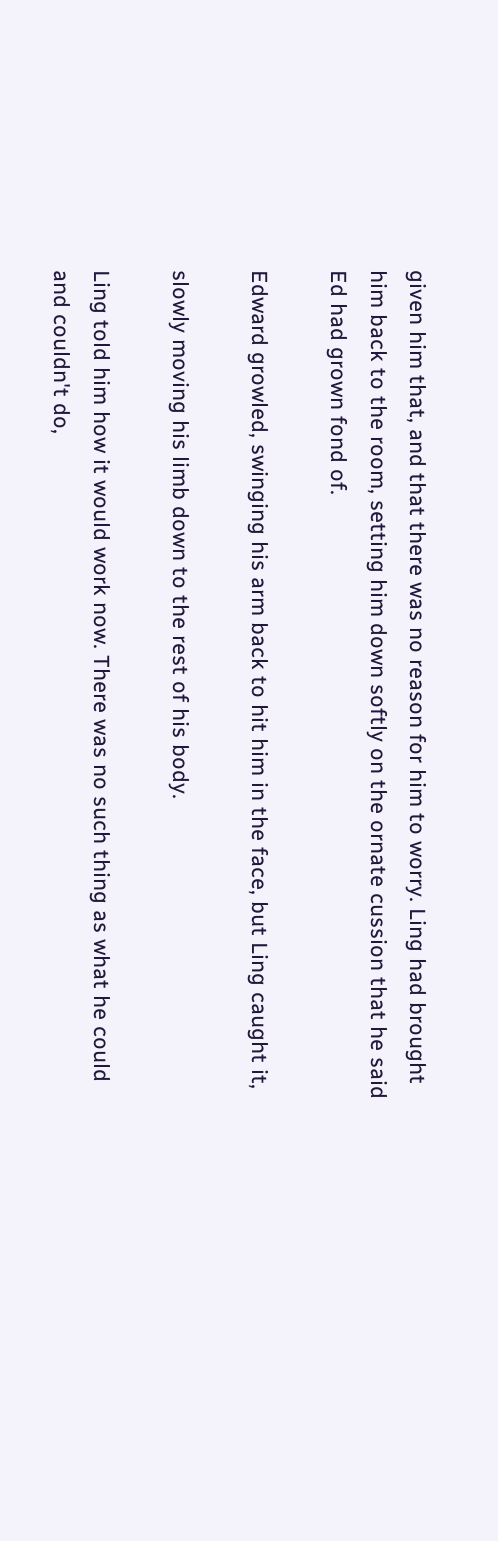given him that, and that there was no reason for him to worry. Ling had brought him back to the room, setting him down softly on the ornate cussion that he said Ed had grown fond of.

Edward growled, swinging his arm back to hit him in the face, but Ling caught it,

slowly moving his limb down to the rest of his body.

Ling told him how it would work now. There was no such thing as what he could and couldn't do,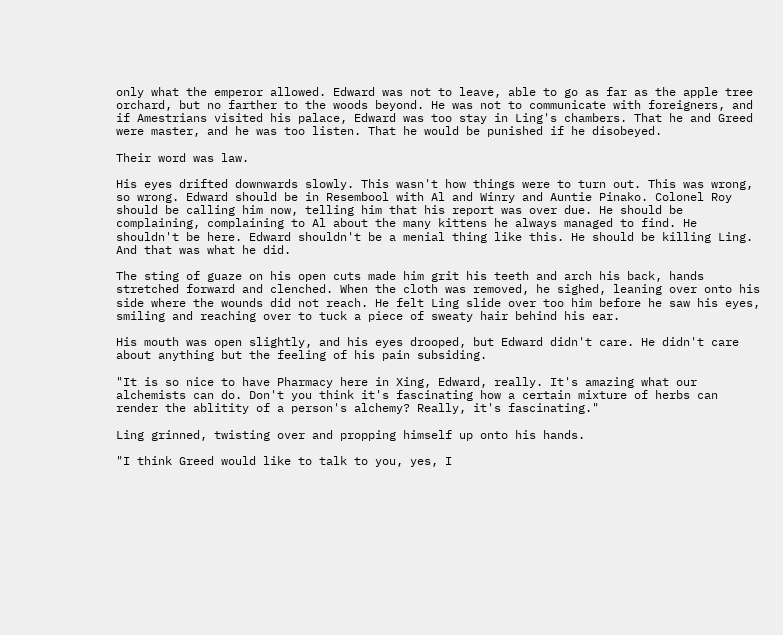only what the emperor allowed. Edward was not to leave, able to go as far as the apple tree orchard, but no farther to the woods beyond. He was not to communicate with foreigners, and if Amestrians visited his palace, Edward was too stay in Ling's chambers. That he and Greed were master, and he was too listen. That he would be punished if he disobeyed.

Their word was law.

His eyes drifted downwards slowly. This wasn't how things were to turn out. This was wrong, so wrong. Edward should be in Resembool with Al and Winry and Auntie Pinako. Colonel Roy should be calling him now, telling him that his report was over due. He should be complaining, complaining to Al about the many kittens he always managed to find. He shouldn't be here. Edward shouldn't be a menial thing like this. He should be killing Ling. And that was what he did.

The sting of guaze on his open cuts made him grit his teeth and arch his back, hands stretched forward and clenched. When the cloth was removed, he sighed, leaning over onto his side where the wounds did not reach. He felt Ling slide over too him before he saw his eyes, smiling and reaching over to tuck a piece of sweaty hair behind his ear.

His mouth was open slightly, and his eyes drooped, but Edward didn't care. He didn't care about anything but the feeling of his pain subsiding.

"It is so nice to have Pharmacy here in Xing, Edward, really. It's amazing what our alchemists can do. Don't you think it's fascinating how a certain mixture of herbs can render the ablitity of a person's alchemy? Really, it's fascinating."

Ling grinned, twisting over and propping himself up onto his hands.

"I think Greed would like to talk to you, yes, I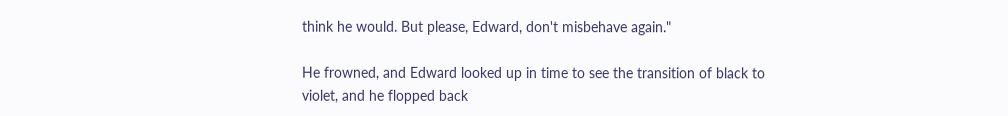think he would. But please, Edward, don't misbehave again."

He frowned, and Edward looked up in time to see the transition of black to violet, and he flopped back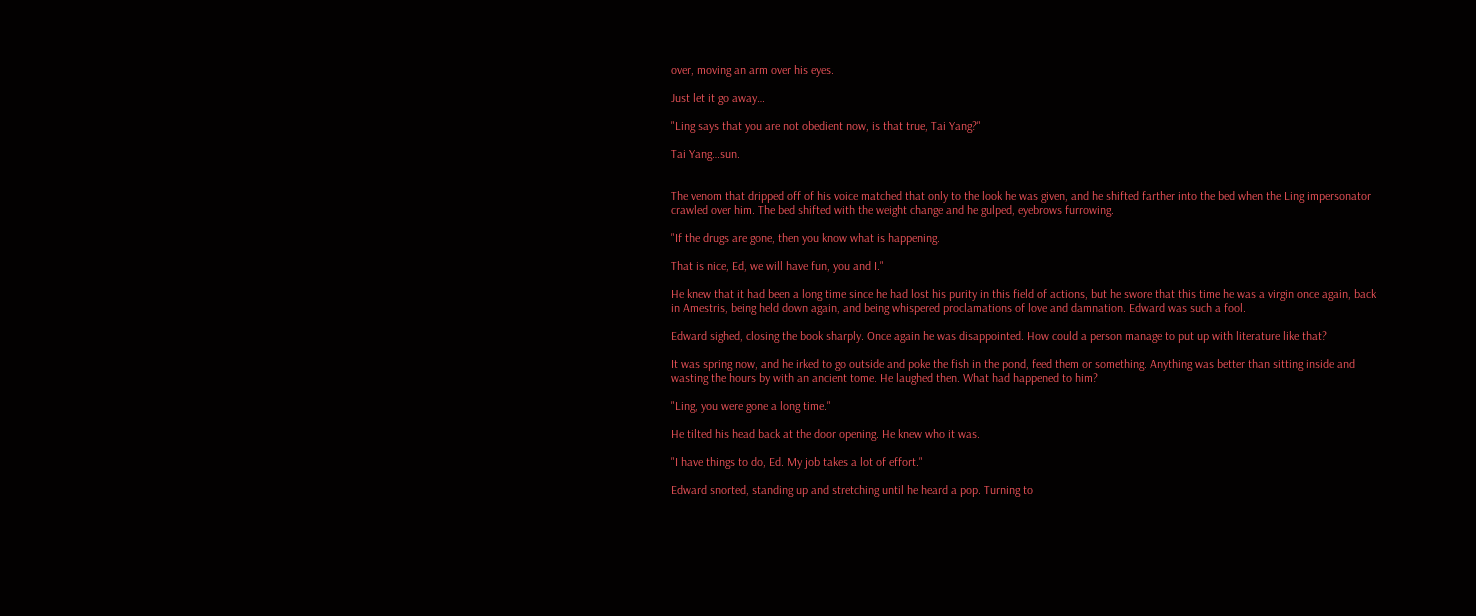over, moving an arm over his eyes.

Just let it go away…

"Ling says that you are not obedient now, is that true, Tai Yang?"

Tai Yang…sun.


The venom that dripped off of his voice matched that only to the look he was given, and he shifted farther into the bed when the Ling impersonator crawled over him. The bed shifted with the weight change and he gulped, eyebrows furrowing.

"If the drugs are gone, then you know what is happening.

That is nice, Ed, we will have fun, you and I."

He knew that it had been a long time since he had lost his purity in this field of actions, but he swore that this time he was a virgin once again, back in Amestris, being held down again, and being whispered proclamations of love and damnation. Edward was such a fool.

Edward sighed, closing the book sharply. Once again he was disappointed. How could a person manage to put up with literature like that?

It was spring now, and he irked to go outside and poke the fish in the pond, feed them or something. Anything was better than sitting inside and wasting the hours by with an ancient tome. He laughed then. What had happened to him?

"Ling, you were gone a long time."

He tilted his head back at the door opening. He knew who it was.

"I have things to do, Ed. My job takes a lot of effort."

Edward snorted, standing up and stretching until he heard a pop. Turning to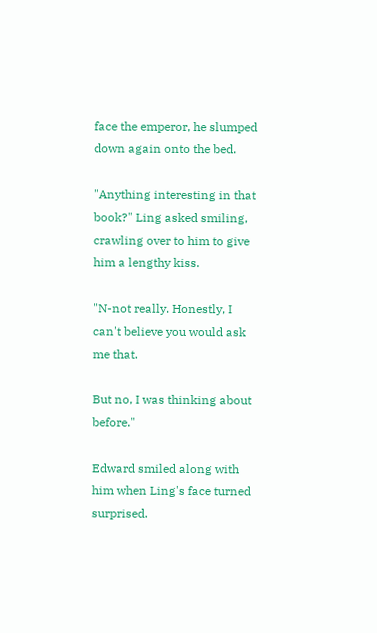face the emperor, he slumped down again onto the bed.

"Anything interesting in that book?" Ling asked smiling, crawling over to him to give him a lengthy kiss.

"N-not really. Honestly, I can't believe you would ask me that.

But no, I was thinking about before."

Edward smiled along with him when Ling's face turned surprised.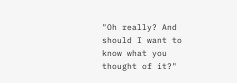"Oh really? And should I want to know what you thought of it?"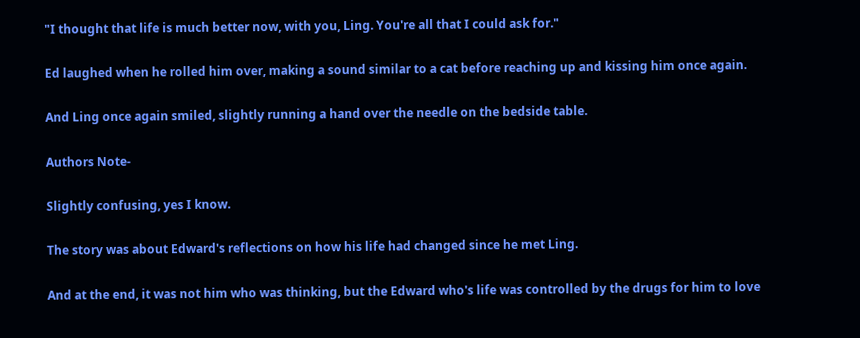"I thought that life is much better now, with you, Ling. You're all that I could ask for."

Ed laughed when he rolled him over, making a sound similar to a cat before reaching up and kissing him once again.

And Ling once again smiled, slightly running a hand over the needle on the bedside table.

Authors Note-

Slightly confusing, yes I know.

The story was about Edward's reflections on how his life had changed since he met Ling.

And at the end, it was not him who was thinking, but the Edward who's life was controlled by the drugs for him to love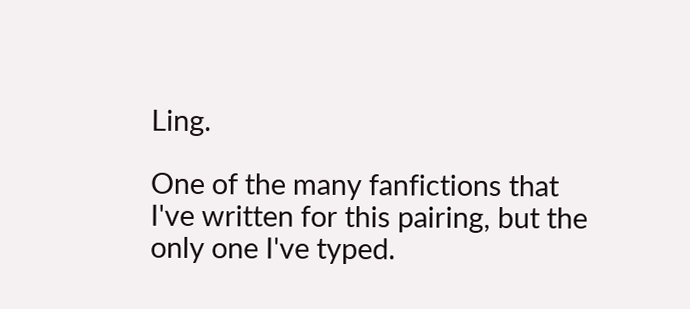Ling.

One of the many fanfictions that I've written for this pairing, but the only one I've typed.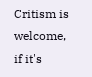Critism is welcome, if it's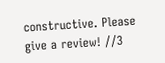constructive. Please give a review! //3